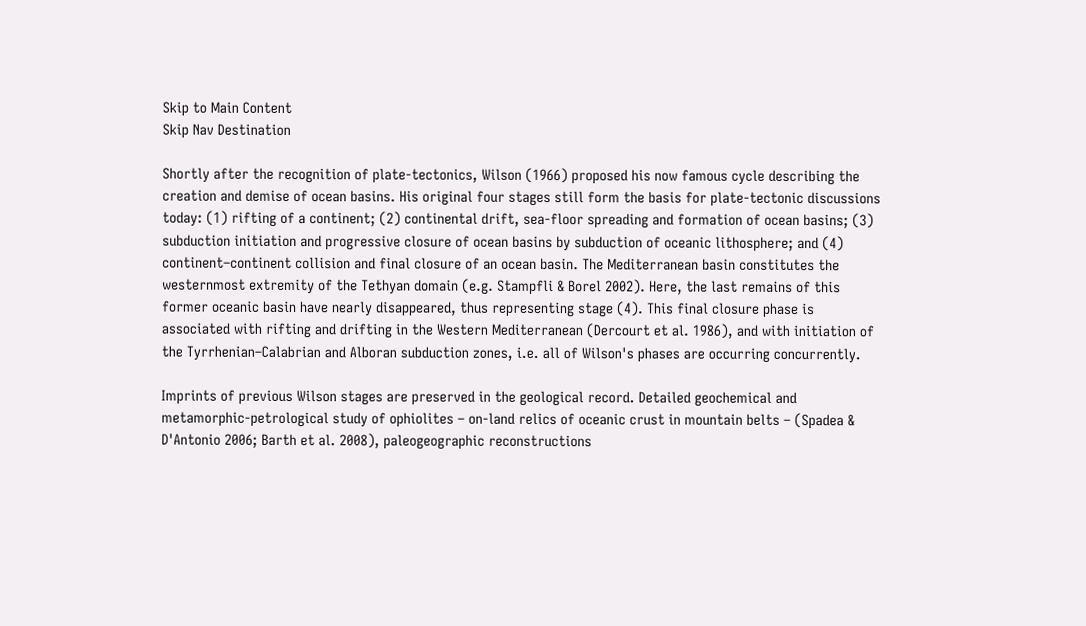Skip to Main Content
Skip Nav Destination

Shortly after the recognition of plate-tectonics, Wilson (1966) proposed his now famous cycle describing the creation and demise of ocean basins. His original four stages still form the basis for plate-tectonic discussions today: (1) rifting of a continent; (2) continental drift, sea-floor spreading and formation of ocean basins; (3) subduction initiation and progressive closure of ocean basins by subduction of oceanic lithosphere; and (4) continent–continent collision and final closure of an ocean basin. The Mediterranean basin constitutes the westernmost extremity of the Tethyan domain (e.g. Stampfli & Borel 2002). Here, the last remains of this former oceanic basin have nearly disappeared, thus representing stage (4). This final closure phase is associated with rifting and drifting in the Western Mediterranean (Dercourt et al. 1986), and with initiation of the Tyrrhenian–Calabrian and Alboran subduction zones, i.e. all of Wilson's phases are occurring concurrently.

Imprints of previous Wilson stages are preserved in the geological record. Detailed geochemical and metamorphic-petrological study of ophiolites – on-land relics of oceanic crust in mountain belts – (Spadea & D'Antonio 2006; Barth et al. 2008), paleogeographic reconstructions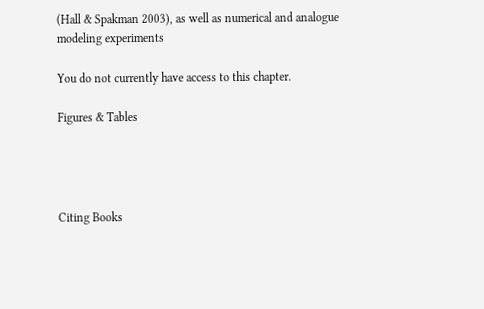(Hall & Spakman 2003), as well as numerical and analogue modeling experiments

You do not currently have access to this chapter.

Figures & Tables




Citing Books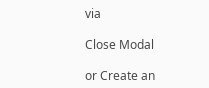via

Close Modal

or Create an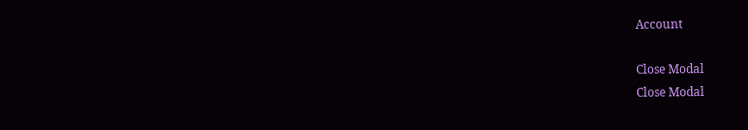Account

Close Modal
Close Modal